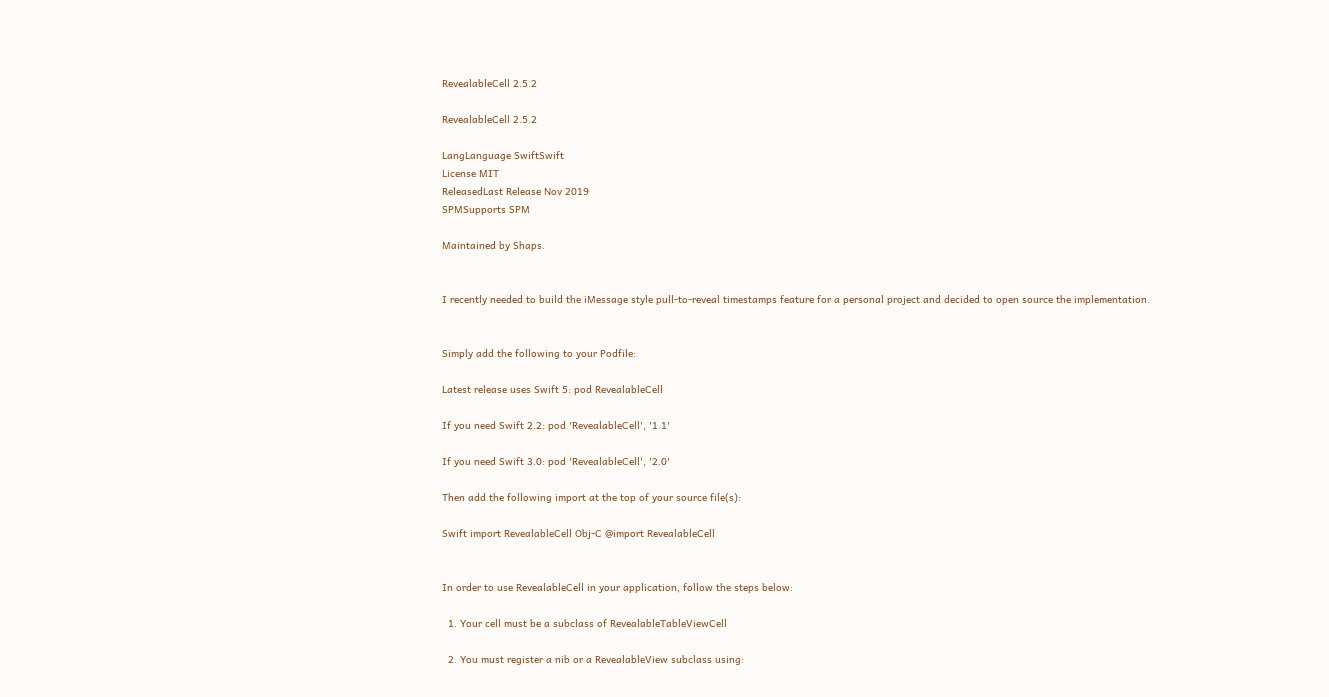RevealableCell 2.5.2

RevealableCell 2.5.2

LangLanguage SwiftSwift
License MIT
ReleasedLast Release Nov 2019
SPMSupports SPM

Maintained by Shaps.


I recently needed to build the iMessage style pull-to-reveal timestamps feature for a personal project and decided to open source the implementation.


Simply add the following to your Podfile:

Latest release uses Swift 5: pod RevealableCell

If you need Swift 2.2: pod 'RevealableCell', '1.1'

If you need Swift 3.0: pod 'RevealableCell', '2.0'

Then add the following import at the top of your source file(s):

Swift import RevealableCell Obj-C @import RevealableCell


In order to use RevealableCell in your application, follow the steps below:

  1. Your cell must be a subclass of RevealableTableViewCell

  2. You must register a nib or a RevealableView subclass using: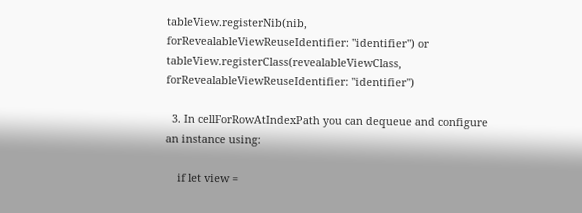tableView.registerNib(nib, forRevealableViewReuseIdentifier: "identifier") or tableView.registerClass(revealableViewClass, forRevealableViewReuseIdentifier: "identifier")

  3. In cellForRowAtIndexPath you can dequeue and configure an instance using:

    if let view =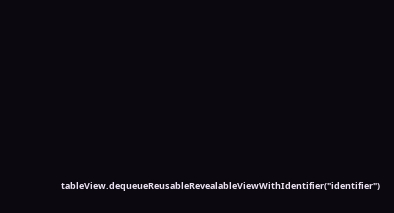tableView.dequeueReusableRevealableViewWithIdentifier("identifier")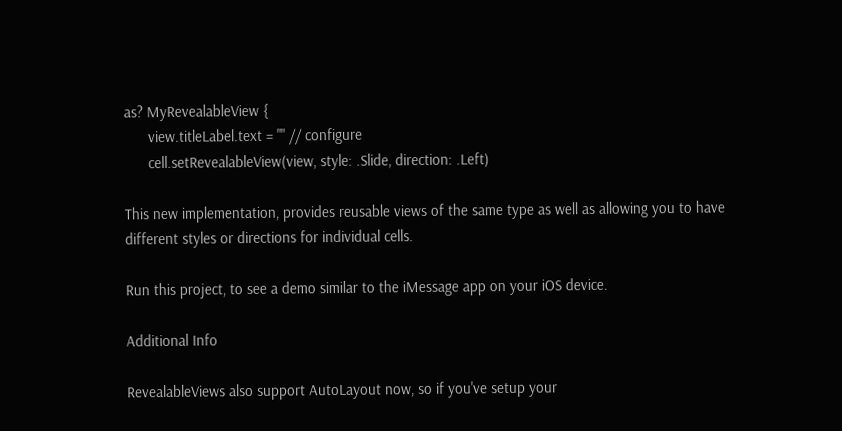as? MyRevealableView {
      view.titleLabel.text = "" // configure
      cell.setRevealableView(view, style: .Slide, direction: .Left)

This new implementation, provides reusable views of the same type as well as allowing you to have different styles or directions for individual cells.

Run this project, to see a demo similar to the iMessage app on your iOS device.

Additional Info

RevealableViews also support AutoLayout now, so if you've setup your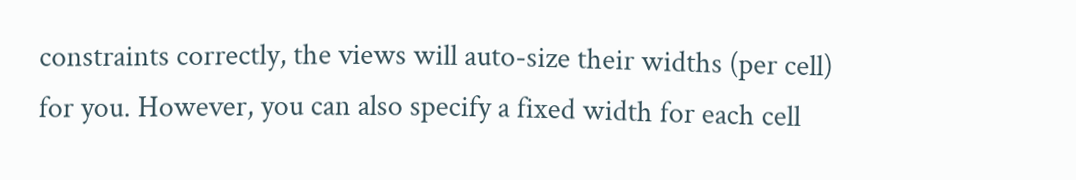constraints correctly, the views will auto-size their widths (per cell) for you. However, you can also specify a fixed width for each cell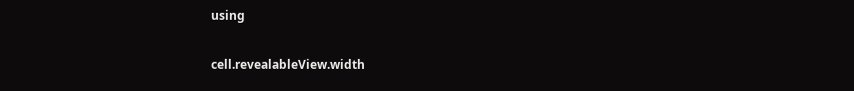using

cell.revealableView.width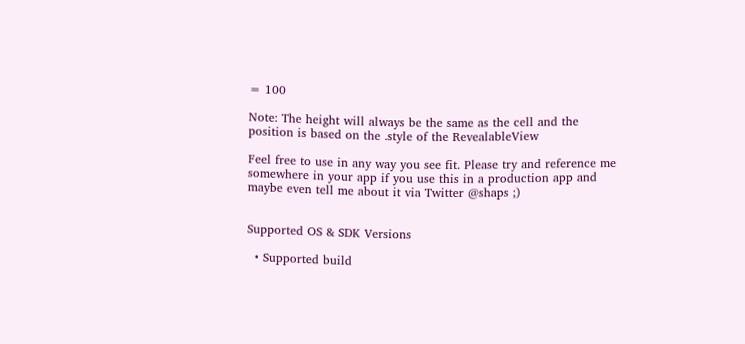= 100

Note: The height will always be the same as the cell and the position is based on the .style of the RevealableView

Feel free to use in any way you see fit. Please try and reference me somewhere in your app if you use this in a production app and maybe even tell me about it via Twitter @shaps ;)


Supported OS & SDK Versions

  • Supported build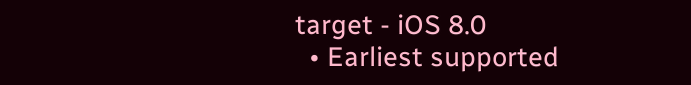target - iOS 8.0
  • Earliest supported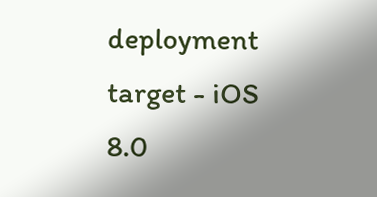deployment target - iOS 8.0